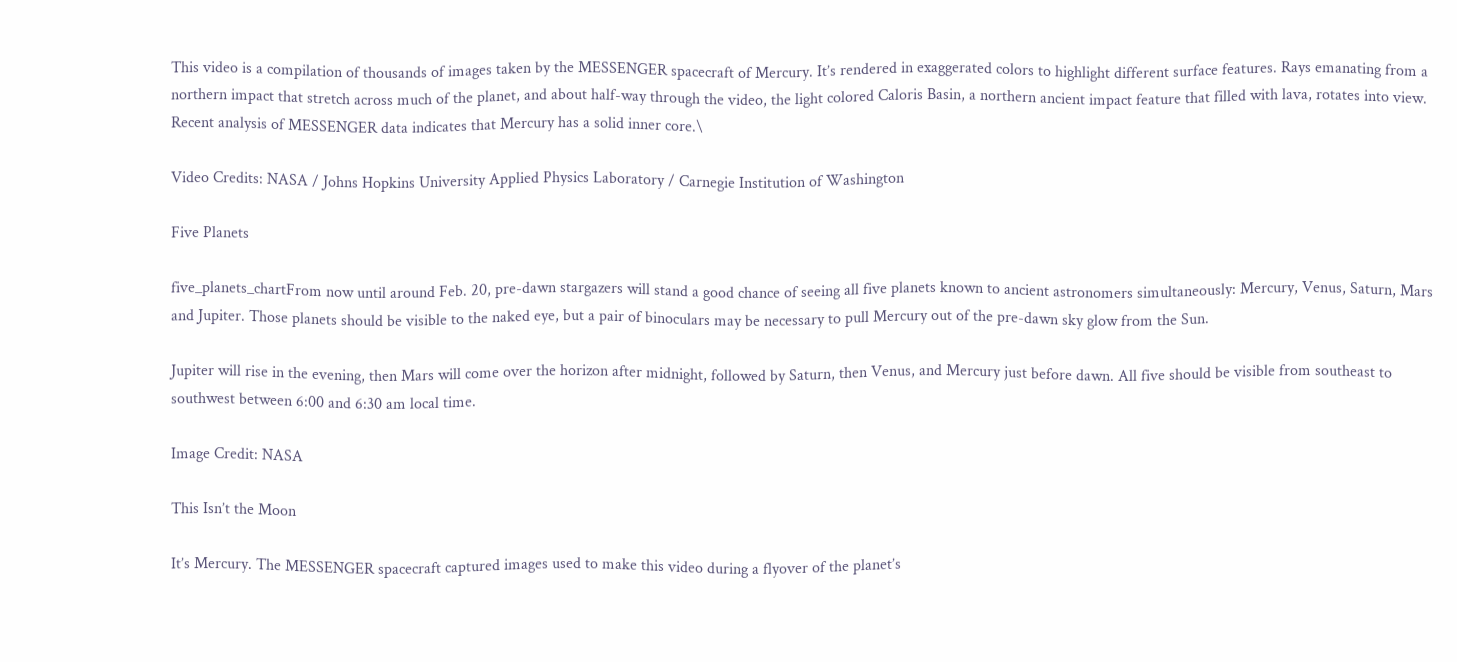This video is a compilation of thousands of images taken by the MESSENGER spacecraft of Mercury. It’s rendered in exaggerated colors to highlight different surface features. Rays emanating from a northern impact that stretch across much of the planet, and about half-way through the video, the light colored Caloris Basin, a northern ancient impact feature that filled with lava, rotates into view. Recent analysis of MESSENGER data indicates that Mercury has a solid inner core.\

Video Credits: NASA / Johns Hopkins University Applied Physics Laboratory / Carnegie Institution of Washington

Five Planets

five_planets_chartFrom now until around Feb. 20, pre-dawn stargazers will stand a good chance of seeing all five planets known to ancient astronomers simultaneously: Mercury, Venus, Saturn, Mars and Jupiter. Those planets should be visible to the naked eye, but a pair of binoculars may be necessary to pull Mercury out of the pre-dawn sky glow from the Sun.

Jupiter will rise in the evening, then Mars will come over the horizon after midnight, followed by Saturn, then Venus, and Mercury just before dawn. All five should be visible from southeast to southwest between 6:00 and 6:30 am local time.

Image Credit: NASA

This Isn’t the Moon

It’s Mercury. The MESSENGER spacecraft captured images used to make this video during a flyover of the planet’s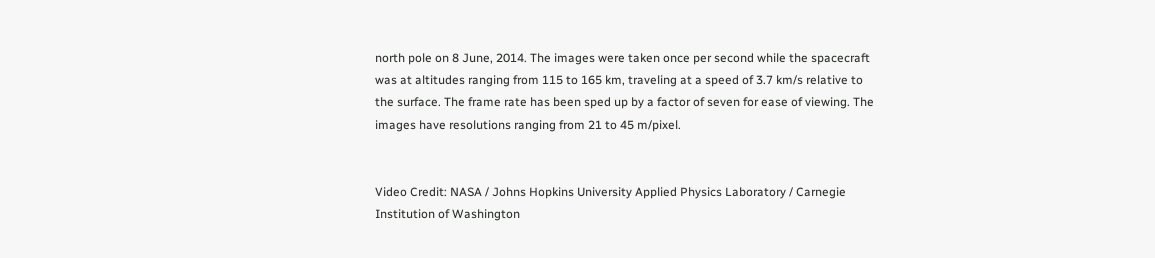north pole on 8 June, 2014. The images were taken once per second while the spacecraft was at altitudes ranging from 115 to 165 km, traveling at a speed of 3.7 km/s relative to the surface. The frame rate has been sped up by a factor of seven for ease of viewing. The images have resolutions ranging from 21 to 45 m/pixel.


Video Credit: NASA / Johns Hopkins University Applied Physics Laboratory / Carnegie Institution of Washington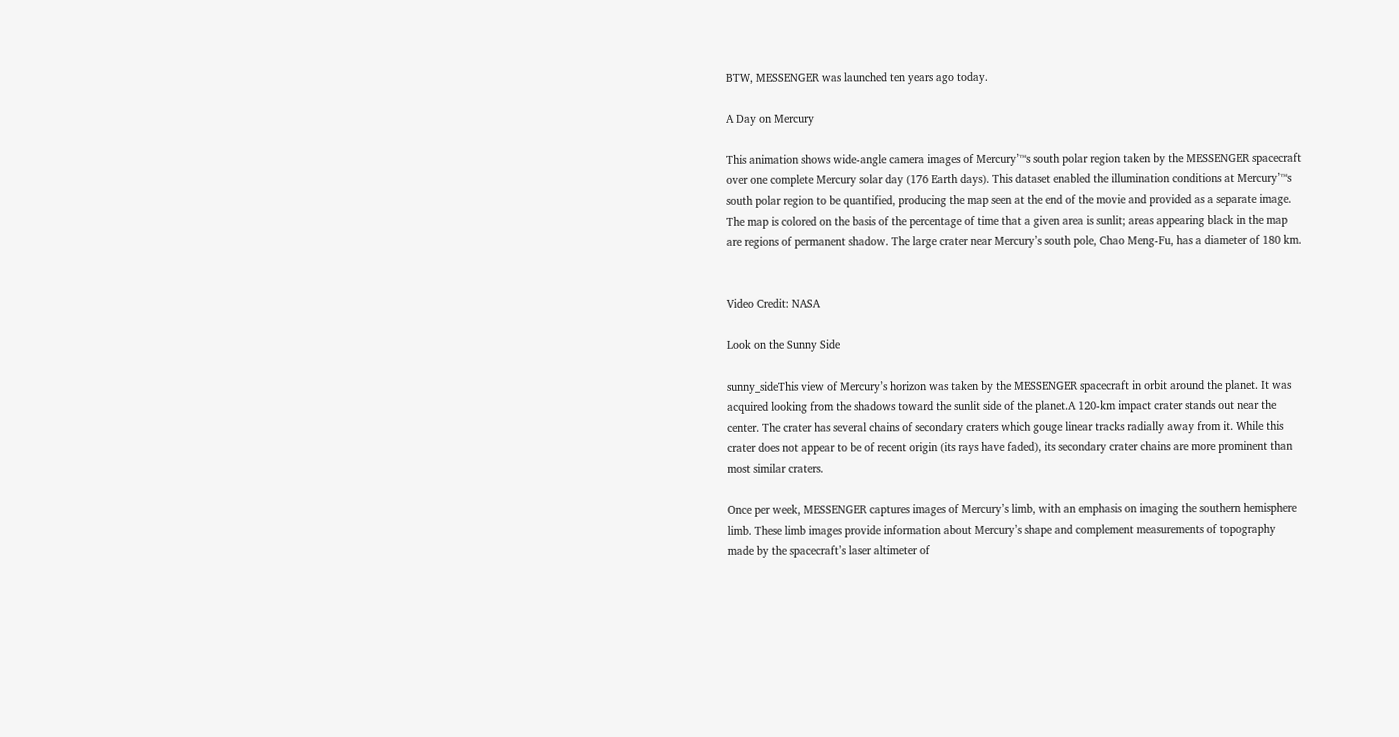BTW, MESSENGER was launched ten years ago today.

A Day on Mercury

This animation shows wide-angle camera images of Mercury’™s south polar region taken by the MESSENGER spacecraft over one complete Mercury solar day (176 Earth days). This dataset enabled the illumination conditions at Mercury’™s south polar region to be quantified, producing the map seen at the end of the movie and provided as a separate image. The map is colored on the basis of the percentage of time that a given area is sunlit; areas appearing black in the map are regions of permanent shadow. The large crater near Mercury’s south pole, Chao Meng-Fu, has a diameter of 180 km.


Video Credit: NASA

Look on the Sunny Side

sunny_sideThis view of Mercury’s horizon was taken by the MESSENGER spacecraft in orbit around the planet. It was acquired looking from the shadows toward the sunlit side of the planet.A 120-km impact crater stands out near the center. The crater has several chains of secondary craters which gouge linear tracks radially away from it. While this crater does not appear to be of recent origin (its rays have faded), its secondary crater chains are more prominent than most similar craters.

Once per week, MESSENGER captures images of Mercury’s limb, with an emphasis on imaging the southern hemisphere limb. These limb images provide information about Mercury’s shape and complement measurements of topography made by the spacecraft’s laser altimeter of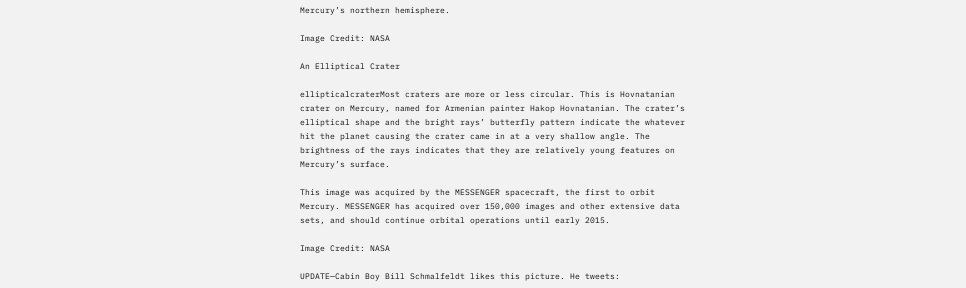Mercury’s northern hemisphere.

Image Credit: NASA

An Elliptical Crater

ellipticalcraterMost craters are more or less circular. This is Hovnatanian crater on Mercury, named for Armenian painter Hakop Hovnatanian. The crater’s elliptical shape and the bright rays’ butterfly pattern indicate the whatever hit the planet causing the crater came in at a very shallow angle. The brightness of the rays indicates that they are relatively young features on Mercury’s surface.

This image was acquired by the MESSENGER spacecraft, the first to orbit Mercury. MESSENGER has acquired over 150,000 images and other extensive data sets, and should continue orbital operations until early 2015.

Image Credit: NASA

UPDATE—Cabin Boy Bill Schmalfeldt likes this picture. He tweets: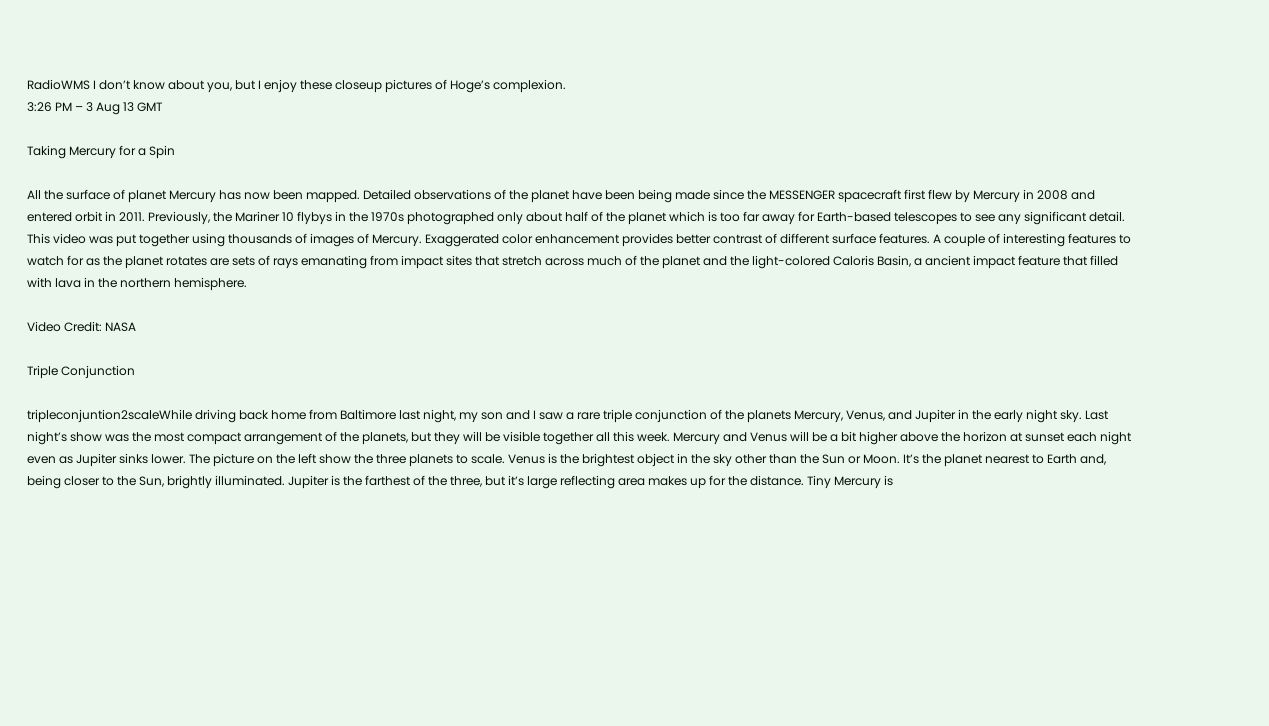RadioWMS I don’t know about you, but I enjoy these closeup pictures of Hoge’s complexion.
3:26 PM – 3 Aug 13 GMT

Taking Mercury for a Spin

All the surface of planet Mercury has now been mapped. Detailed observations of the planet have been being made since the MESSENGER spacecraft first flew by Mercury in 2008 and entered orbit in 2011. Previously, the Mariner 10 flybys in the 1970s photographed only about half of the planet which is too far away for Earth-based telescopes to see any significant detail. This video was put together using thousands of images of Mercury. Exaggerated color enhancement provides better contrast of different surface features. A couple of interesting features to watch for as the planet rotates are sets of rays emanating from impact sites that stretch across much of the planet and the light-colored Caloris Basin, a ancient impact feature that filled with lava in the northern hemisphere.

Video Credit: NASA

Triple Conjunction

tripleconjuntion2scaleWhile driving back home from Baltimore last night, my son and I saw a rare triple conjunction of the planets Mercury, Venus, and Jupiter in the early night sky. Last night’s show was the most compact arrangement of the planets, but they will be visible together all this week. Mercury and Venus will be a bit higher above the horizon at sunset each night even as Jupiter sinks lower. The picture on the left show the three planets to scale. Venus is the brightest object in the sky other than the Sun or Moon. It’s the planet nearest to Earth and, being closer to the Sun, brightly illuminated. Jupiter is the farthest of the three, but it’s large reflecting area makes up for the distance. Tiny Mercury is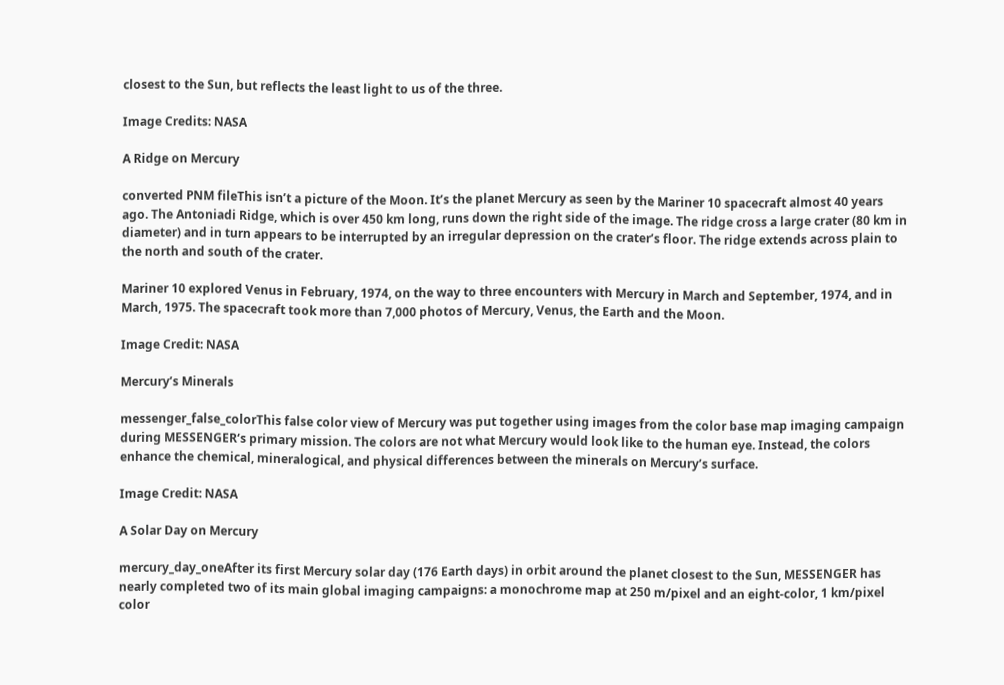closest to the Sun, but reflects the least light to us of the three.

Image Credits: NASA

A Ridge on Mercury

converted PNM fileThis isn’t a picture of the Moon. It’s the planet Mercury as seen by the Mariner 10 spacecraft almost 40 years ago. The Antoniadi Ridge, which is over 450 km long, runs down the right side of the image. The ridge cross a large crater (80 km in diameter) and in turn appears to be interrupted by an irregular depression on the crater’s floor. The ridge extends across plain to the north and south of the crater.

Mariner 10 explored Venus in February, 1974, on the way to three encounters with Mercury in March and September, 1974, and in March, 1975. The spacecraft took more than 7,000 photos of Mercury, Venus, the Earth and the Moon.

Image Credit: NASA

Mercury’s Minerals

messenger_false_colorThis false color view of Mercury was put together using images from the color base map imaging campaign during MESSENGER‘s primary mission. The colors are not what Mercury would look like to the human eye. Instead, the colors enhance the chemical, mineralogical, and physical differences between the minerals on Mercury’s surface.

Image Credit: NASA

A Solar Day on Mercury

mercury_day_oneAfter its first Mercury solar day (176 Earth days) in orbit around the planet closest to the Sun, MESSENGER has nearly completed two of its main global imaging campaigns: a monochrome map at 250 m/pixel and an eight-color, 1 km/pixel color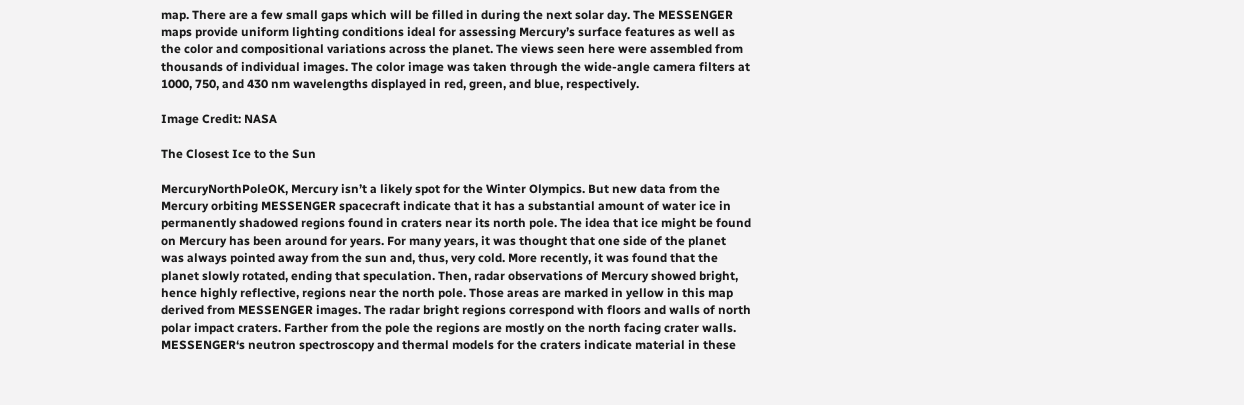map. There are a few small gaps which will be filled in during the next solar day. The MESSENGER maps provide uniform lighting conditions ideal for assessing Mercury’s surface features as well as the color and compositional variations across the planet. The views seen here were assembled from thousands of individual images. The color image was taken through the wide-angle camera filters at 1000, 750, and 430 nm wavelengths displayed in red, green, and blue, respectively.

Image Credit: NASA

The Closest Ice to the Sun

MercuryNorthPoleOK, Mercury isn’t a likely spot for the Winter Olympics. But new data from the Mercury orbiting MESSENGER spacecraft indicate that it has a substantial amount of water ice in permanently shadowed regions found in craters near its north pole. The idea that ice might be found on Mercury has been around for years. For many years, it was thought that one side of the planet was always pointed away from the sun and, thus, very cold. More recently, it was found that the planet slowly rotated, ending that speculation. Then, radar observations of Mercury showed bright, hence highly reflective, regions near the north pole. Those areas are marked in yellow in this map derived from MESSENGER images. The radar bright regions correspond with floors and walls of north polar impact craters. Farther from the pole the regions are mostly on the north facing crater walls. MESSENGER‘s neutron spectroscopy and thermal models for the craters indicate material in these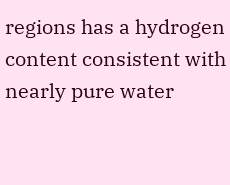regions has a hydrogen content consistent with nearly pure water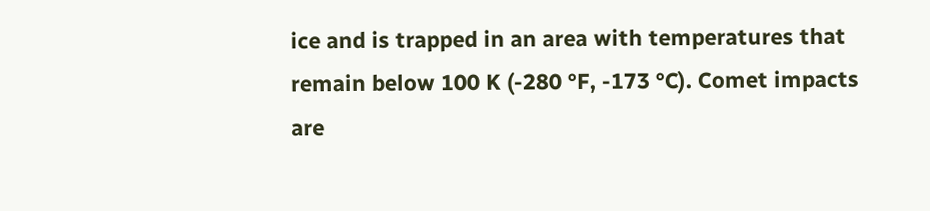ice and is trapped in an area with temperatures that remain below 100 K (-280 °F, -173 °C). Comet impacts are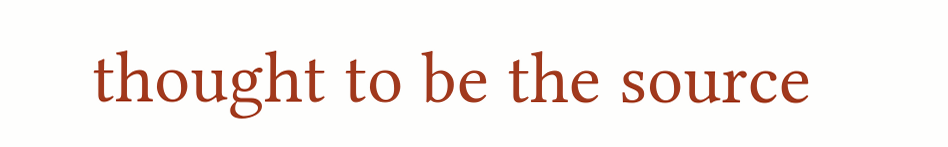thought to be the source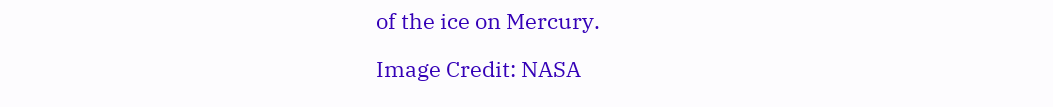of the ice on Mercury.

Image Credit: NASA